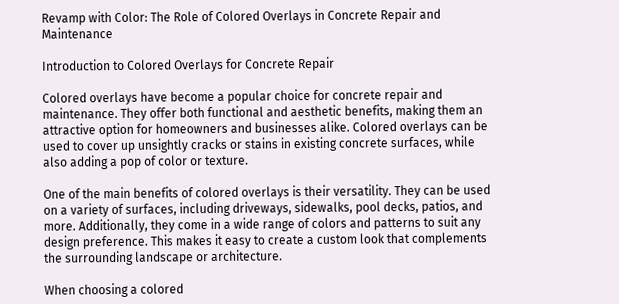Revamp with Color: The Role of Colored Overlays in Concrete Repair and Maintenance

Introduction to Colored Overlays for Concrete Repair

Colored overlays have become a popular choice for concrete repair and maintenance. They offer both functional and aesthetic benefits, making them an attractive option for homeowners and businesses alike. Colored overlays can be used to cover up unsightly cracks or stains in existing concrete surfaces, while also adding a pop of color or texture.

One of the main benefits of colored overlays is their versatility. They can be used on a variety of surfaces, including driveways, sidewalks, pool decks, patios, and more. Additionally, they come in a wide range of colors and patterns to suit any design preference. This makes it easy to create a custom look that complements the surrounding landscape or architecture.

When choosing a colored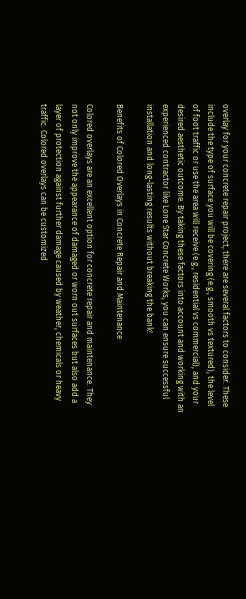overlay for your concrete repair project, there are several factors to consider. These include the type of surface you will be covering (e.g., smooth vs textured), the level of foot traffic or use the area will receive (e.g., residential vs commercial), and your desired aesthetic outcome. By taking these factors into account and working with an experienced contractor like Lone Star Concrete Works, you can ensure successful installation and long-lasting results without breaking the bank!

Benefits of Colored Overlays in Concrete Repair and Maintenance

Colored overlays are an excellent option for concrete repair and maintenance. They not only improve the appearance of damaged or worn out surfaces but also add a layer of protection against further damage caused by weather, chemicals or heavy traffic. Colored overlays can be customized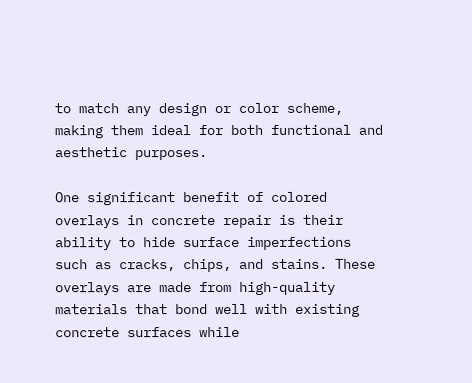to match any design or color scheme, making them ideal for both functional and aesthetic purposes.

One significant benefit of colored overlays in concrete repair is their ability to hide surface imperfections such as cracks, chips, and stains. These overlays are made from high-quality materials that bond well with existing concrete surfaces while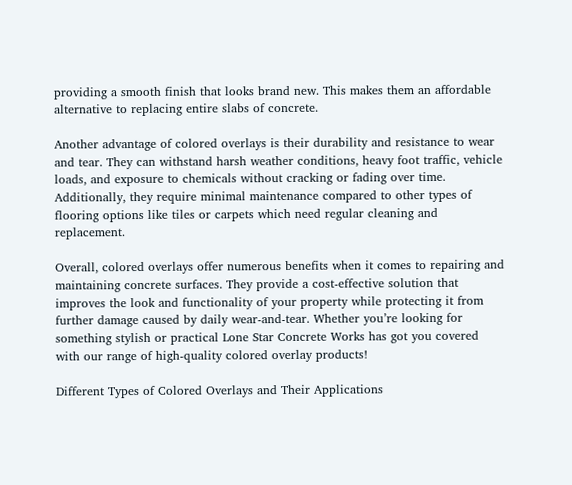providing a smooth finish that looks brand new. This makes them an affordable alternative to replacing entire slabs of concrete.

Another advantage of colored overlays is their durability and resistance to wear and tear. They can withstand harsh weather conditions, heavy foot traffic, vehicle loads, and exposure to chemicals without cracking or fading over time. Additionally, they require minimal maintenance compared to other types of flooring options like tiles or carpets which need regular cleaning and replacement.

Overall, colored overlays offer numerous benefits when it comes to repairing and maintaining concrete surfaces. They provide a cost-effective solution that improves the look and functionality of your property while protecting it from further damage caused by daily wear-and-tear. Whether you’re looking for something stylish or practical Lone Star Concrete Works has got you covered with our range of high-quality colored overlay products!

Different Types of Colored Overlays and Their Applications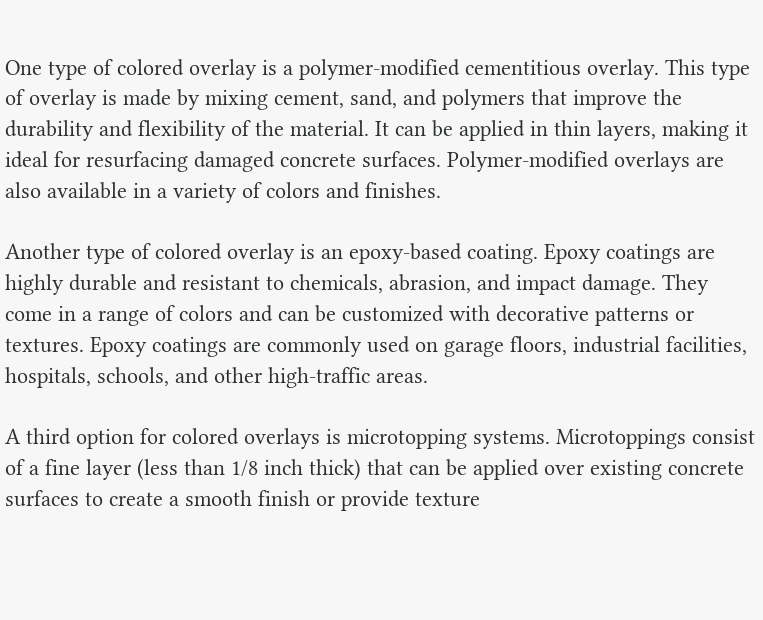One type of colored overlay is a polymer-modified cementitious overlay. This type of overlay is made by mixing cement, sand, and polymers that improve the durability and flexibility of the material. It can be applied in thin layers, making it ideal for resurfacing damaged concrete surfaces. Polymer-modified overlays are also available in a variety of colors and finishes.

Another type of colored overlay is an epoxy-based coating. Epoxy coatings are highly durable and resistant to chemicals, abrasion, and impact damage. They come in a range of colors and can be customized with decorative patterns or textures. Epoxy coatings are commonly used on garage floors, industrial facilities, hospitals, schools, and other high-traffic areas.

A third option for colored overlays is microtopping systems. Microtoppings consist of a fine layer (less than 1/8 inch thick) that can be applied over existing concrete surfaces to create a smooth finish or provide texture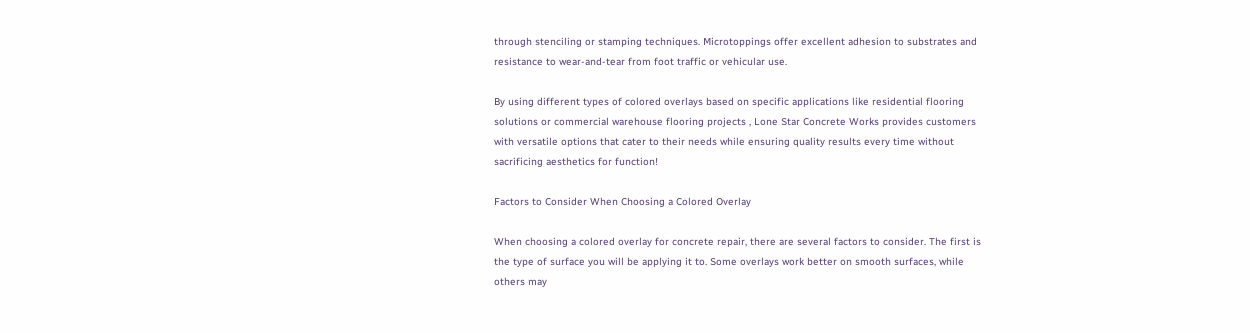through stenciling or stamping techniques. Microtoppings offer excellent adhesion to substrates and resistance to wear-and-tear from foot traffic or vehicular use.

By using different types of colored overlays based on specific applications like residential flooring solutions or commercial warehouse flooring projects , Lone Star Concrete Works provides customers with versatile options that cater to their needs while ensuring quality results every time without sacrificing aesthetics for function!

Factors to Consider When Choosing a Colored Overlay

When choosing a colored overlay for concrete repair, there are several factors to consider. The first is the type of surface you will be applying it to. Some overlays work better on smooth surfaces, while others may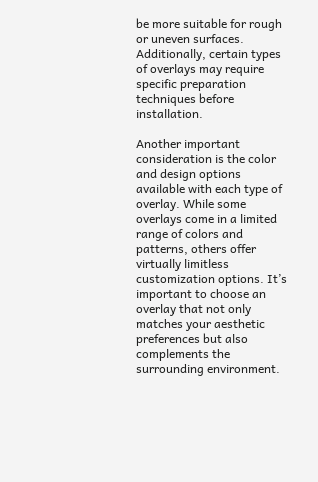be more suitable for rough or uneven surfaces. Additionally, certain types of overlays may require specific preparation techniques before installation.

Another important consideration is the color and design options available with each type of overlay. While some overlays come in a limited range of colors and patterns, others offer virtually limitless customization options. It’s important to choose an overlay that not only matches your aesthetic preferences but also complements the surrounding environment.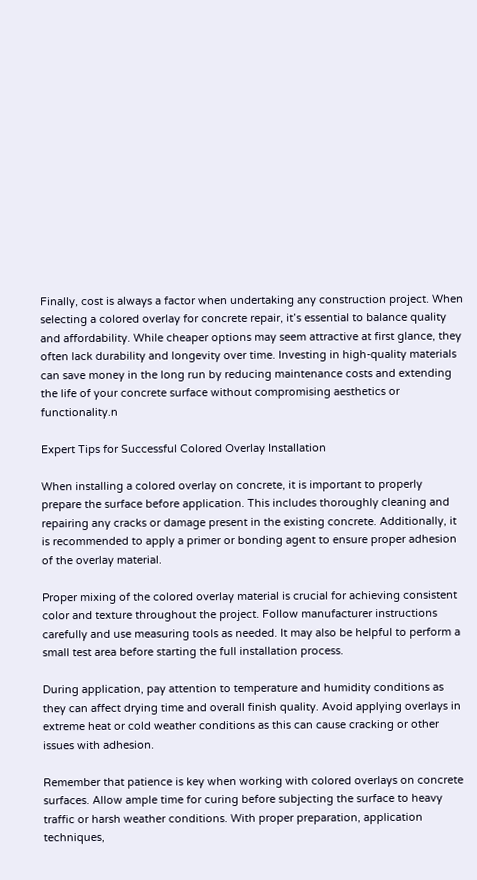Finally, cost is always a factor when undertaking any construction project. When selecting a colored overlay for concrete repair, it’s essential to balance quality and affordability. While cheaper options may seem attractive at first glance, they often lack durability and longevity over time. Investing in high-quality materials can save money in the long run by reducing maintenance costs and extending the life of your concrete surface without compromising aesthetics or functionality.n

Expert Tips for Successful Colored Overlay Installation

When installing a colored overlay on concrete, it is important to properly prepare the surface before application. This includes thoroughly cleaning and repairing any cracks or damage present in the existing concrete. Additionally, it is recommended to apply a primer or bonding agent to ensure proper adhesion of the overlay material.

Proper mixing of the colored overlay material is crucial for achieving consistent color and texture throughout the project. Follow manufacturer instructions carefully and use measuring tools as needed. It may also be helpful to perform a small test area before starting the full installation process.

During application, pay attention to temperature and humidity conditions as they can affect drying time and overall finish quality. Avoid applying overlays in extreme heat or cold weather conditions as this can cause cracking or other issues with adhesion.

Remember that patience is key when working with colored overlays on concrete surfaces. Allow ample time for curing before subjecting the surface to heavy traffic or harsh weather conditions. With proper preparation, application techniques,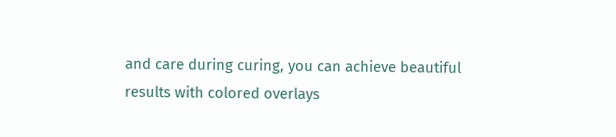and care during curing, you can achieve beautiful results with colored overlays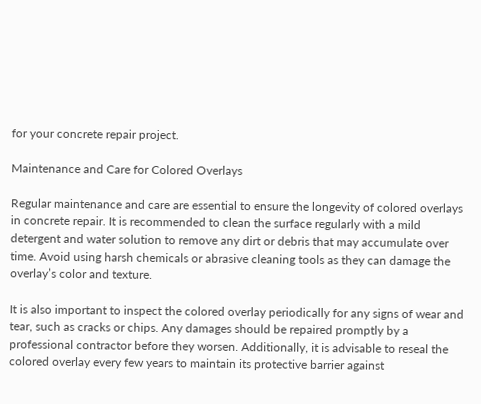for your concrete repair project.

Maintenance and Care for Colored Overlays

Regular maintenance and care are essential to ensure the longevity of colored overlays in concrete repair. It is recommended to clean the surface regularly with a mild detergent and water solution to remove any dirt or debris that may accumulate over time. Avoid using harsh chemicals or abrasive cleaning tools as they can damage the overlay’s color and texture.

It is also important to inspect the colored overlay periodically for any signs of wear and tear, such as cracks or chips. Any damages should be repaired promptly by a professional contractor before they worsen. Additionally, it is advisable to reseal the colored overlay every few years to maintain its protective barrier against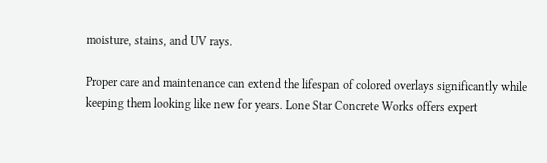moisture, stains, and UV rays.

Proper care and maintenance can extend the lifespan of colored overlays significantly while keeping them looking like new for years. Lone Star Concrete Works offers expert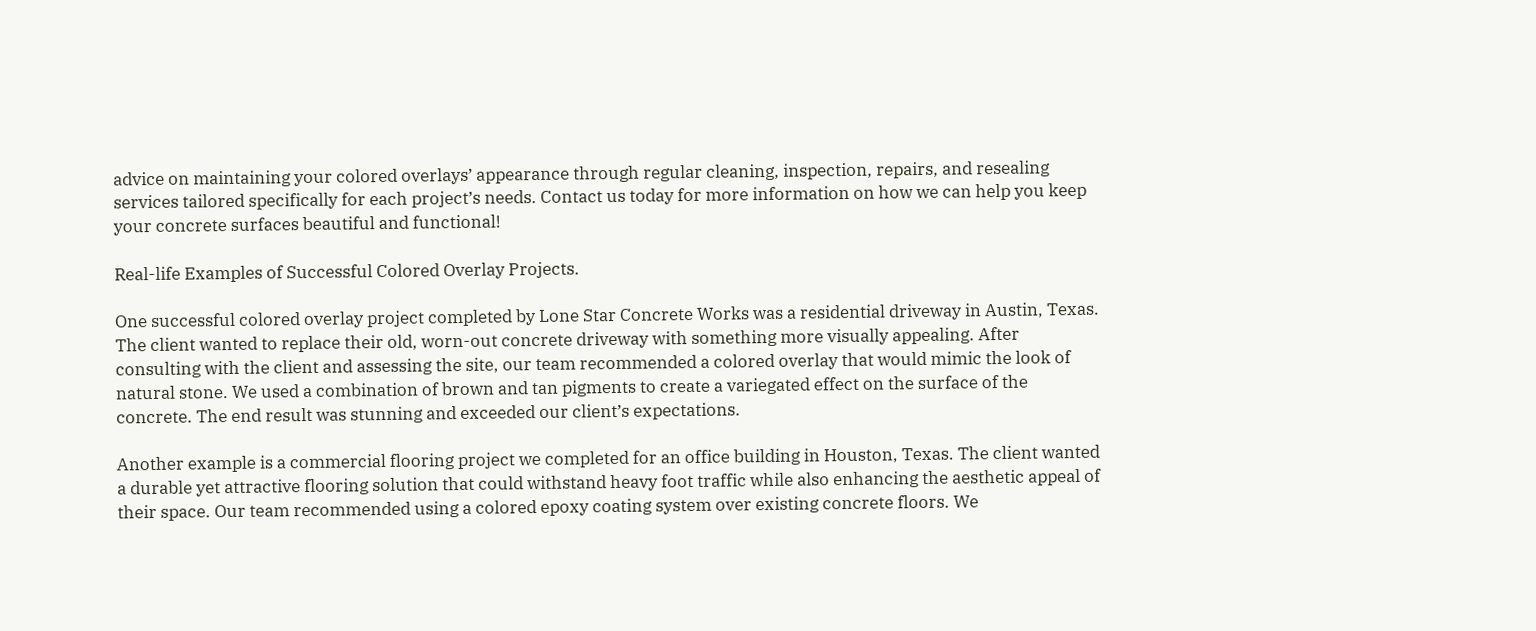advice on maintaining your colored overlays’ appearance through regular cleaning, inspection, repairs, and resealing services tailored specifically for each project’s needs. Contact us today for more information on how we can help you keep your concrete surfaces beautiful and functional!

Real-life Examples of Successful Colored Overlay Projects.

One successful colored overlay project completed by Lone Star Concrete Works was a residential driveway in Austin, Texas. The client wanted to replace their old, worn-out concrete driveway with something more visually appealing. After consulting with the client and assessing the site, our team recommended a colored overlay that would mimic the look of natural stone. We used a combination of brown and tan pigments to create a variegated effect on the surface of the concrete. The end result was stunning and exceeded our client’s expectations.

Another example is a commercial flooring project we completed for an office building in Houston, Texas. The client wanted a durable yet attractive flooring solution that could withstand heavy foot traffic while also enhancing the aesthetic appeal of their space. Our team recommended using a colored epoxy coating system over existing concrete floors. We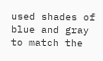used shades of blue and gray to match the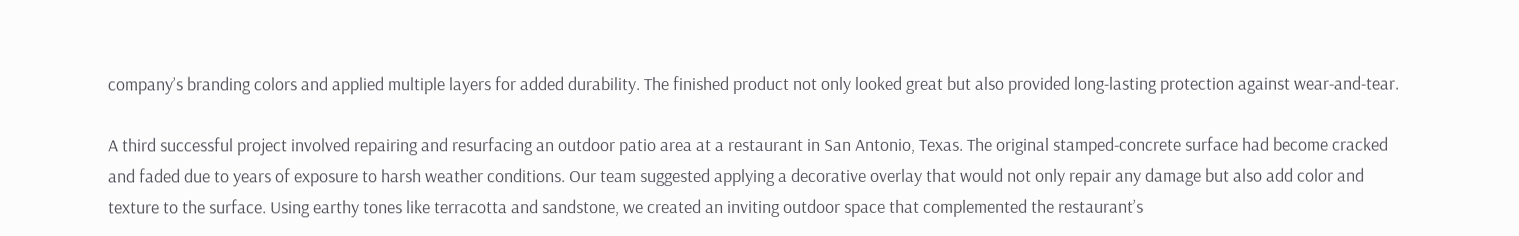company’s branding colors and applied multiple layers for added durability. The finished product not only looked great but also provided long-lasting protection against wear-and-tear.

A third successful project involved repairing and resurfacing an outdoor patio area at a restaurant in San Antonio, Texas. The original stamped-concrete surface had become cracked and faded due to years of exposure to harsh weather conditions. Our team suggested applying a decorative overlay that would not only repair any damage but also add color and texture to the surface. Using earthy tones like terracotta and sandstone, we created an inviting outdoor space that complemented the restaurant’s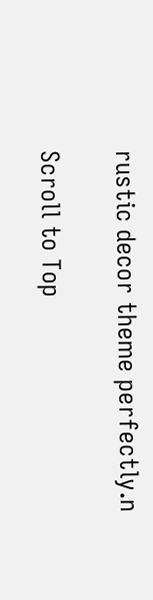rustic decor theme perfectly.n

Scroll to Top